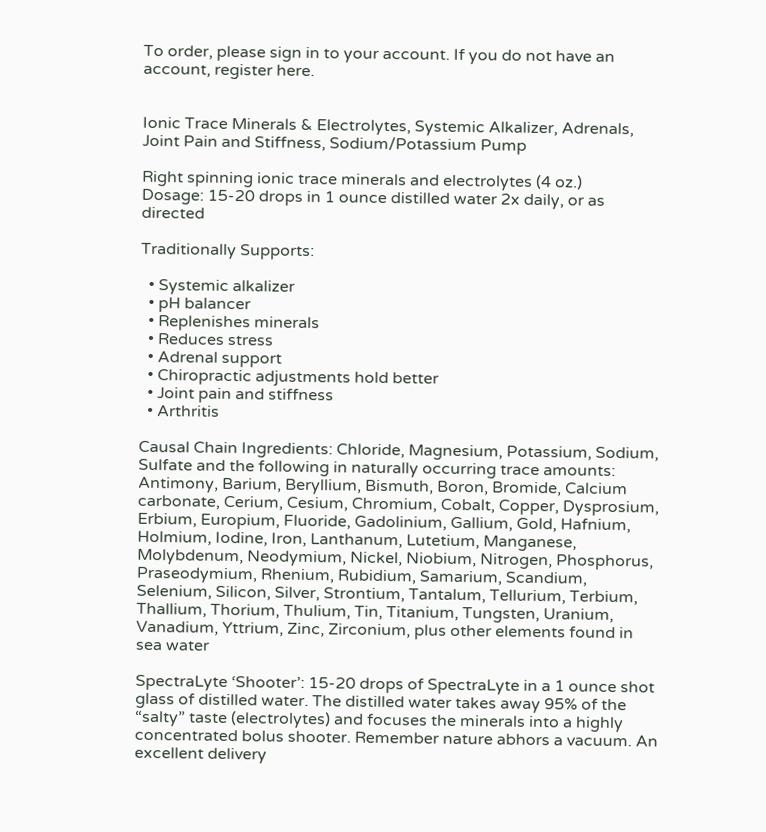To order, please sign in to your account. If you do not have an account, register here.


Ionic Trace Minerals & Electrolytes, Systemic Alkalizer, Adrenals, Joint Pain and Stiffness, Sodium/Potassium Pump

Right spinning ionic trace minerals and electrolytes (4 oz.)
Dosage: 15-20 drops in 1 ounce distilled water 2x daily, or as directed

Traditionally Supports:

  • Systemic alkalizer
  • pH balancer
  • Replenishes minerals
  • Reduces stress
  • Adrenal support
  • Chiropractic adjustments hold better
  • Joint pain and stiffness
  • Arthritis

Causal Chain Ingredients: Chloride, Magnesium, Potassium, Sodium, Sulfate and the following in naturally occurring trace amounts: Antimony, Barium, Beryllium, Bismuth, Boron, Bromide, Calcium carbonate, Cerium, Cesium, Chromium, Cobalt, Copper, Dysprosium, Erbium, Europium, Fluoride, Gadolinium, Gallium, Gold, Hafnium, Holmium, Iodine, Iron, Lanthanum, Lutetium, Manganese, Molybdenum, Neodymium, Nickel, Niobium, Nitrogen, Phosphorus, Praseodymium, Rhenium, Rubidium, Samarium, Scandium, Selenium, Silicon, Silver, Strontium, Tantalum, Tellurium, Terbium, Thallium, Thorium, Thulium, Tin, Titanium, Tungsten, Uranium, Vanadium, Yttrium, Zinc, Zirconium, plus other elements found in sea water

SpectraLyte ‘Shooter’: 15-20 drops of SpectraLyte in a 1 ounce shot glass of distilled water. The distilled water takes away 95% of the “salty” taste (electrolytes) and focuses the minerals into a highly concentrated bolus shooter. Remember nature abhors a vacuum. An excellent delivery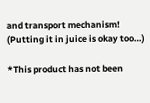and transport mechanism!
(Putting it in juice is okay too…)

*This product has not been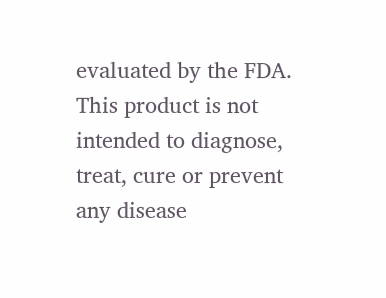evaluated by the FDA. This product is not intended to diagnose, treat, cure or prevent any disease